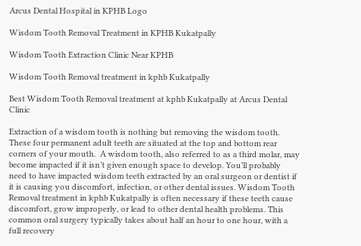Arcus Dental Hospital in KPHB Logo

Wisdom Tooth Removal Treatment in KPHB Kukatpally

Wisdom Tooth Extraction Clinic Near KPHB

Wisdom Tooth Removal treatment in kphb Kukatpally

Best Wisdom Tooth Removal treatment at kphb Kukatpally at Arcus Dental Clinic

Extraction of a wisdom tooth is nothing but removing the wisdom tooth. These four permanent adult teeth are situated at the top and bottom rear corners of your mouth.  A wisdom tooth, also referred to as a third molar, may become impacted if it isn’t given enough space to develop. You’ll probably need to have impacted wisdom teeth extracted by an oral surgeon or dentist if it is causing you discomfort, infection, or other dental issues. Wisdom Tooth Removal treatment in kphb Kukatpally is often necessary if these teeth cause discomfort, grow improperly, or lead to other dental health problems. This common oral surgery typically takes about half an hour to one hour, with a full recovery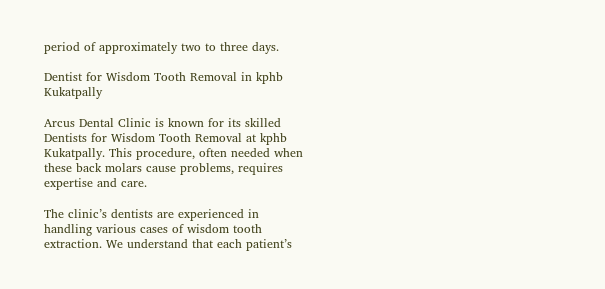period of approximately two to three days.

Dentist for Wisdom Tooth Removal in kphb Kukatpally

Arcus Dental Clinic is known for its skilled Dentists for Wisdom Tooth Removal at kphb Kukatpally. This procedure, often needed when these back molars cause problems, requires expertise and care.

The clinic’s dentists are experienced in handling various cases of wisdom tooth extraction. We understand that each patient’s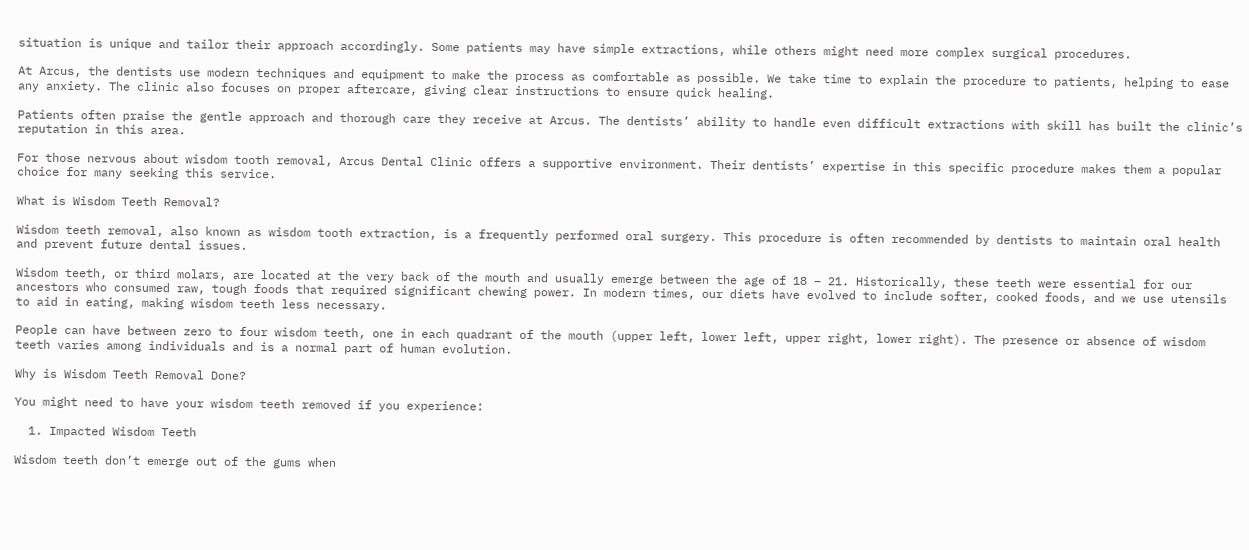situation is unique and tailor their approach accordingly. Some patients may have simple extractions, while others might need more complex surgical procedures.

At Arcus, the dentists use modern techniques and equipment to make the process as comfortable as possible. We take time to explain the procedure to patients, helping to ease any anxiety. The clinic also focuses on proper aftercare, giving clear instructions to ensure quick healing.

Patients often praise the gentle approach and thorough care they receive at Arcus. The dentists’ ability to handle even difficult extractions with skill has built the clinic’s reputation in this area.

For those nervous about wisdom tooth removal, Arcus Dental Clinic offers a supportive environment. Their dentists’ expertise in this specific procedure makes them a popular choice for many seeking this service.

What is Wisdom Teeth Removal?

Wisdom teeth removal, also known as wisdom tooth extraction, is a frequently performed oral surgery. This procedure is often recommended by dentists to maintain oral health and prevent future dental issues.

Wisdom teeth, or third molars, are located at the very back of the mouth and usually emerge between the age of 18 – 21. Historically, these teeth were essential for our ancestors who consumed raw, tough foods that required significant chewing power. In modern times, our diets have evolved to include softer, cooked foods, and we use utensils to aid in eating, making wisdom teeth less necessary.

People can have between zero to four wisdom teeth, one in each quadrant of the mouth (upper left, lower left, upper right, lower right). The presence or absence of wisdom teeth varies among individuals and is a normal part of human evolution.

Why is Wisdom Teeth Removal Done?

You might need to have your wisdom teeth removed if you experience:

  1. Impacted Wisdom Teeth

Wisdom teeth don’t emerge out of the gums when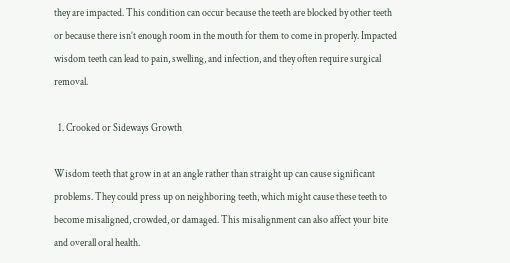they are impacted. This condition can occur because the teeth are blocked by other teeth or because there isn’t enough room in the mouth for them to come in properly. Impacted wisdom teeth can lead to pain, swelling, and infection, and they often require surgical removal.

  1. Crooked or Sideways Growth

Wisdom teeth that grow in at an angle rather than straight up can cause significant problems. They could press up on neighboring teeth, which might cause these teeth to become misaligned, crowded, or damaged. This misalignment can also affect your bite and overall oral health.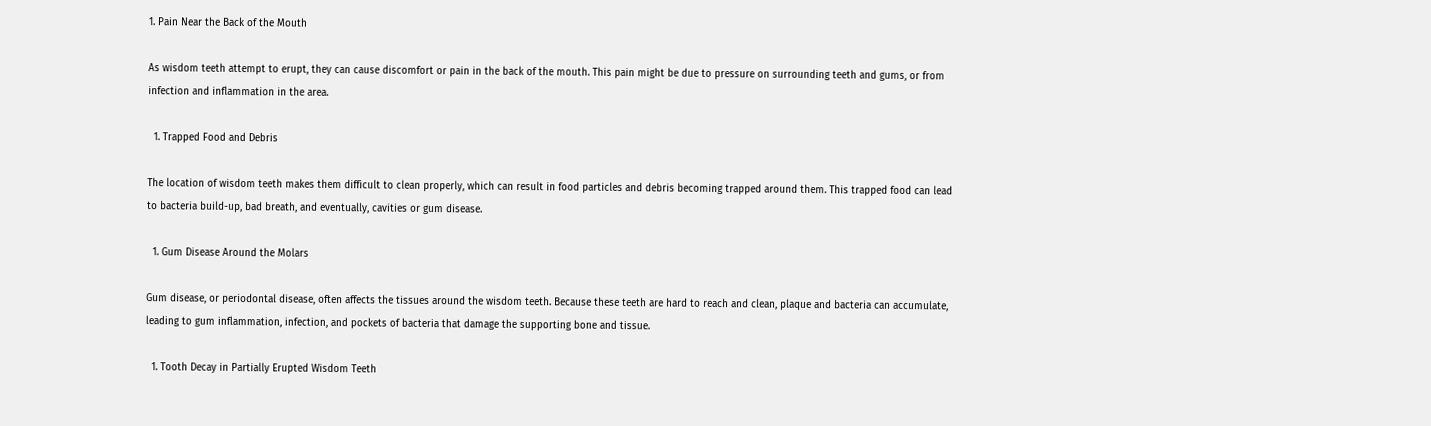1. Pain Near the Back of the Mouth

As wisdom teeth attempt to erupt, they can cause discomfort or pain in the back of the mouth. This pain might be due to pressure on surrounding teeth and gums, or from infection and inflammation in the area.

  1. Trapped Food and Debris

The location of wisdom teeth makes them difficult to clean properly, which can result in food particles and debris becoming trapped around them. This trapped food can lead to bacteria build-up, bad breath, and eventually, cavities or gum disease.

  1. Gum Disease Around the Molars

Gum disease, or periodontal disease, often affects the tissues around the wisdom teeth. Because these teeth are hard to reach and clean, plaque and bacteria can accumulate, leading to gum inflammation, infection, and pockets of bacteria that damage the supporting bone and tissue.

  1. Tooth Decay in Partially Erupted Wisdom Teeth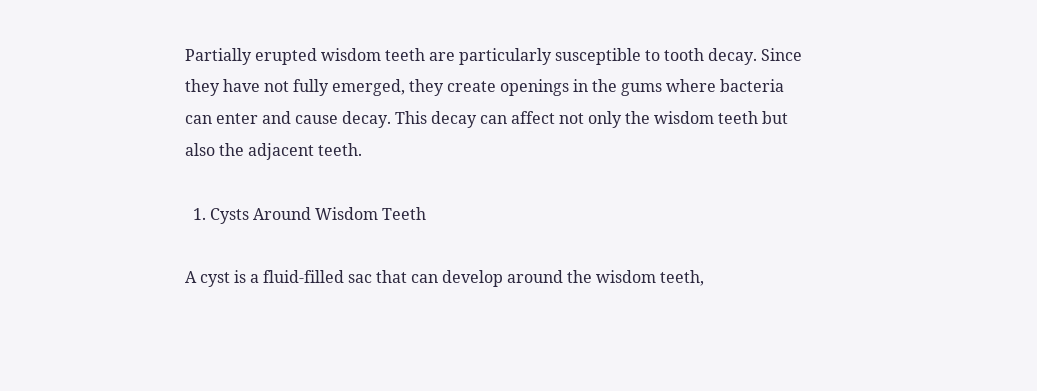Partially erupted wisdom teeth are particularly susceptible to tooth decay. Since they have not fully emerged, they create openings in the gums where bacteria can enter and cause decay. This decay can affect not only the wisdom teeth but also the adjacent teeth.

  1. Cysts Around Wisdom Teeth

A cyst is a fluid-filled sac that can develop around the wisdom teeth,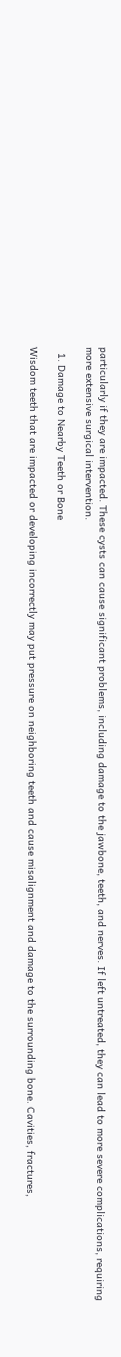particularly if they are impacted. These cysts can cause significant problems, including damage to the jawbone, teeth, and nerves. If left untreated, they can lead to more severe complications, requiring more extensive surgical intervention.

  1. Damage to Nearby Teeth or Bone

Wisdom teeth that are impacted or developing incorrectly may put pressure on neighboring teeth and cause misalignment and damage to the surrounding bone. Cavities, fractures,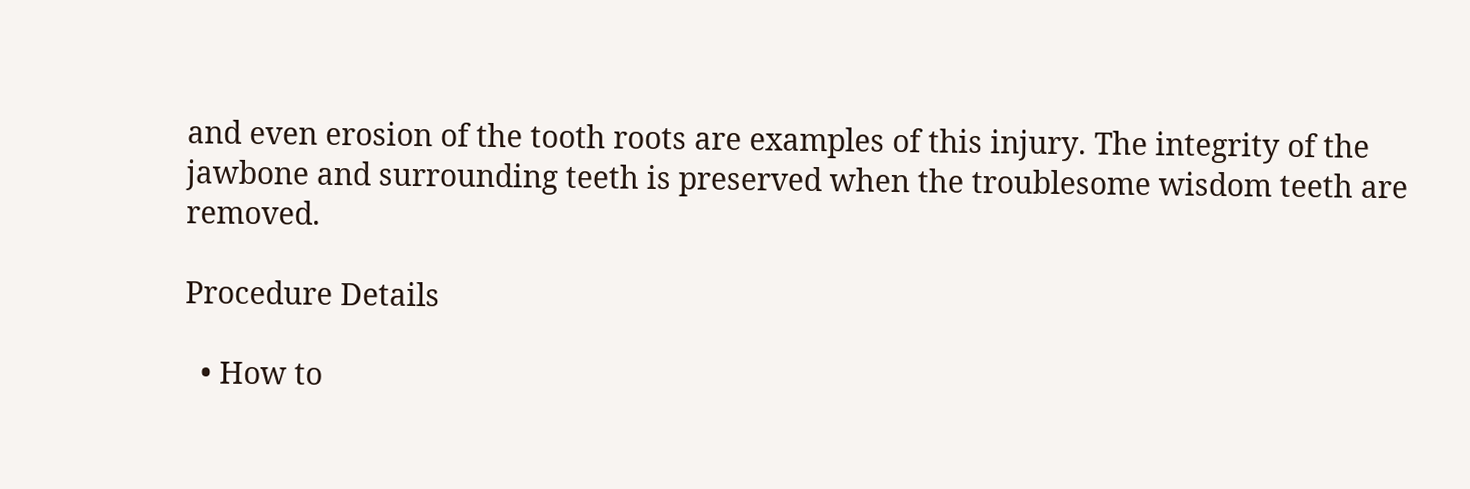and even erosion of the tooth roots are examples of this injury. The integrity of the jawbone and surrounding teeth is preserved when the troublesome wisdom teeth are removed.

Procedure Details

  • How to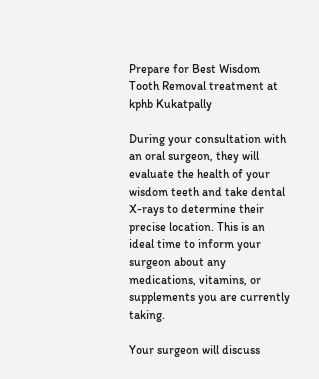Prepare for Best Wisdom Tooth Removal treatment at kphb Kukatpally

During your consultation with an oral surgeon, they will evaluate the health of your wisdom teeth and take dental X-rays to determine their precise location. This is an ideal time to inform your surgeon about any medications, vitamins, or supplements you are currently taking.

Your surgeon will discuss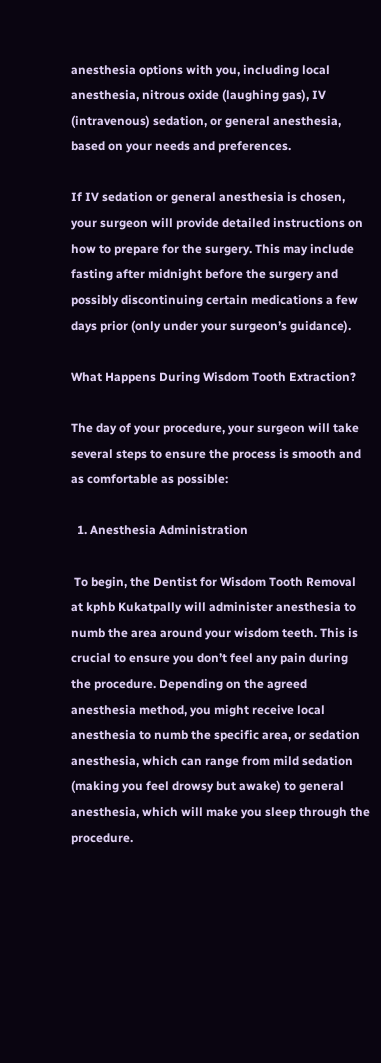anesthesia options with you, including local anesthesia, nitrous oxide (laughing gas), IV (intravenous) sedation, or general anesthesia, based on your needs and preferences.

If IV sedation or general anesthesia is chosen, your surgeon will provide detailed instructions on how to prepare for the surgery. This may include fasting after midnight before the surgery and possibly discontinuing certain medications a few days prior (only under your surgeon’s guidance).

What Happens During Wisdom Tooth Extraction?

The day of your procedure, your surgeon will take several steps to ensure the process is smooth and as comfortable as possible:

  1. Anesthesia Administration

 To begin, the Dentist for Wisdom Tooth Removal at kphb Kukatpally will administer anesthesia to numb the area around your wisdom teeth. This is crucial to ensure you don’t feel any pain during the procedure. Depending on the agreed anesthesia method, you might receive local anesthesia to numb the specific area, or sedation anesthesia, which can range from mild sedation (making you feel drowsy but awake) to general anesthesia, which will make you sleep through the procedure.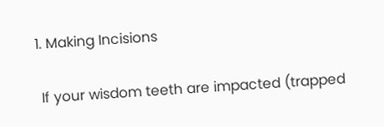1. Making Incisions

 If your wisdom teeth are impacted (trapped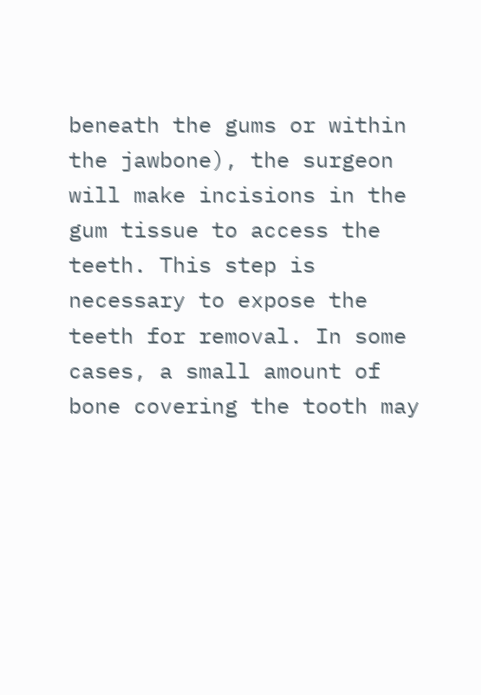beneath the gums or within the jawbone), the surgeon will make incisions in the gum tissue to access the teeth. This step is necessary to expose the teeth for removal. In some cases, a small amount of bone covering the tooth may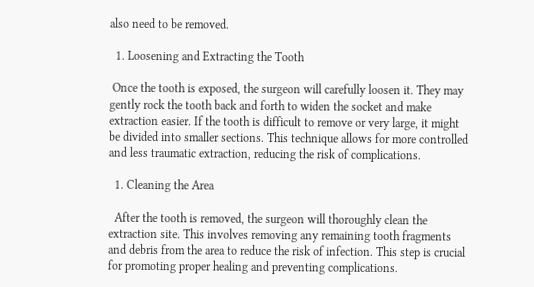also need to be removed.

  1. Loosening and Extracting the Tooth

 Once the tooth is exposed, the surgeon will carefully loosen it. They may gently rock the tooth back and forth to widen the socket and make extraction easier. If the tooth is difficult to remove or very large, it might be divided into smaller sections. This technique allows for more controlled and less traumatic extraction, reducing the risk of complications.

  1. Cleaning the Area

  After the tooth is removed, the surgeon will thoroughly clean the extraction site. This involves removing any remaining tooth fragments and debris from the area to reduce the risk of infection. This step is crucial for promoting proper healing and preventing complications.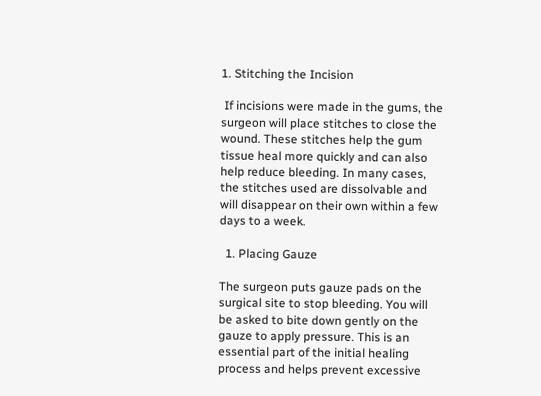1. Stitching the Incision

 If incisions were made in the gums, the surgeon will place stitches to close the wound. These stitches help the gum tissue heal more quickly and can also help reduce bleeding. In many cases, the stitches used are dissolvable and will disappear on their own within a few days to a week.

  1. Placing Gauze

The surgeon puts gauze pads on the surgical site to stop bleeding. You will be asked to bite down gently on the gauze to apply pressure. This is an essential part of the initial healing process and helps prevent excessive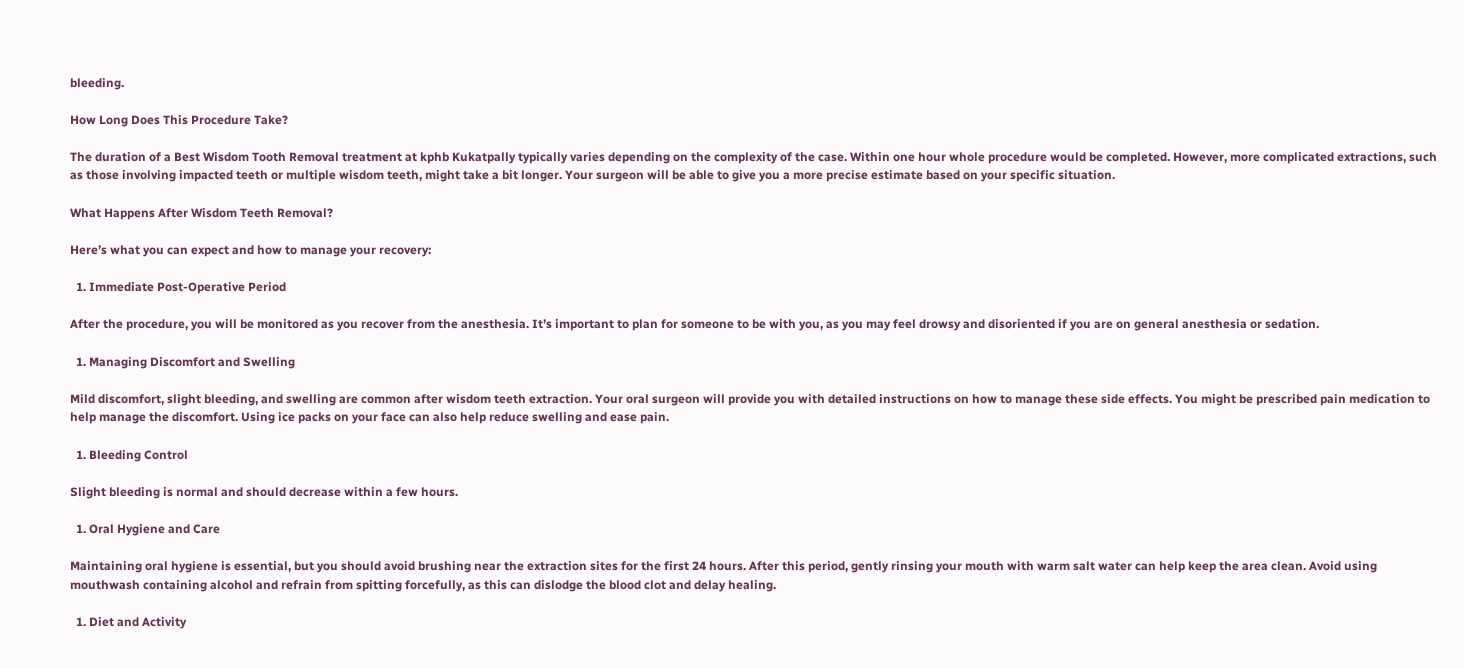bleeding.

How Long Does This Procedure Take?

The duration of a Best Wisdom Tooth Removal treatment at kphb Kukatpally typically varies depending on the complexity of the case. Within one hour whole procedure would be completed. However, more complicated extractions, such as those involving impacted teeth or multiple wisdom teeth, might take a bit longer. Your surgeon will be able to give you a more precise estimate based on your specific situation.

What Happens After Wisdom Teeth Removal?

Here’s what you can expect and how to manage your recovery:

  1. Immediate Post-Operative Period

After the procedure, you will be monitored as you recover from the anesthesia. It’s important to plan for someone to be with you, as you may feel drowsy and disoriented if you are on general anesthesia or sedation.

  1. Managing Discomfort and Swelling

Mild discomfort, slight bleeding, and swelling are common after wisdom teeth extraction. Your oral surgeon will provide you with detailed instructions on how to manage these side effects. You might be prescribed pain medication to help manage the discomfort. Using ice packs on your face can also help reduce swelling and ease pain.

  1. Bleeding Control

Slight bleeding is normal and should decrease within a few hours.

  1. Oral Hygiene and Care

Maintaining oral hygiene is essential, but you should avoid brushing near the extraction sites for the first 24 hours. After this period, gently rinsing your mouth with warm salt water can help keep the area clean. Avoid using mouthwash containing alcohol and refrain from spitting forcefully, as this can dislodge the blood clot and delay healing.

  1. Diet and Activity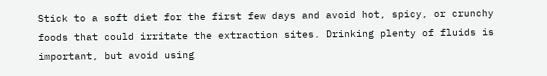Stick to a soft diet for the first few days and avoid hot, spicy, or crunchy foods that could irritate the extraction sites. Drinking plenty of fluids is important, but avoid using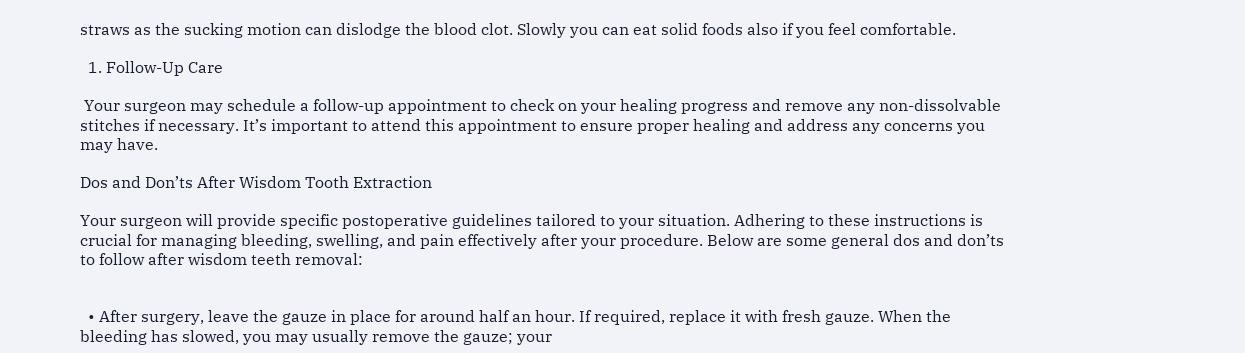straws as the sucking motion can dislodge the blood clot. Slowly you can eat solid foods also if you feel comfortable.

  1. Follow-Up Care

 Your surgeon may schedule a follow-up appointment to check on your healing progress and remove any non-dissolvable stitches if necessary. It’s important to attend this appointment to ensure proper healing and address any concerns you may have.

Dos and Don’ts After Wisdom Tooth Extraction

Your surgeon will provide specific postoperative guidelines tailored to your situation. Adhering to these instructions is crucial for managing bleeding, swelling, and pain effectively after your procedure. Below are some general dos and don’ts to follow after wisdom teeth removal:


  • After surgery, leave the gauze in place for around half an hour. If required, replace it with fresh gauze. When the bleeding has slowed, you may usually remove the gauze; your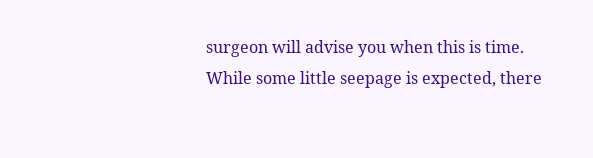surgeon will advise you when this is time. While some little seepage is expected, there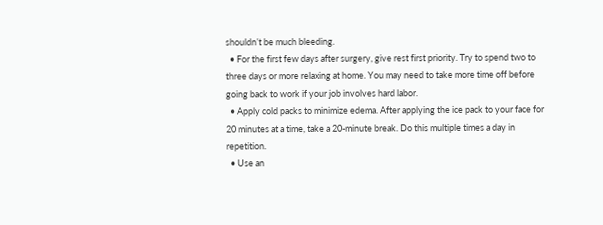shouldn’t be much bleeding.
  • For the first few days after surgery, give rest first priority. Try to spend two to three days or more relaxing at home. You may need to take more time off before going back to work if your job involves hard labor.
  • Apply cold packs to minimize edema. After applying the ice pack to your face for 20 minutes at a time, take a 20-minute break. Do this multiple times a day in repetition.
  • Use an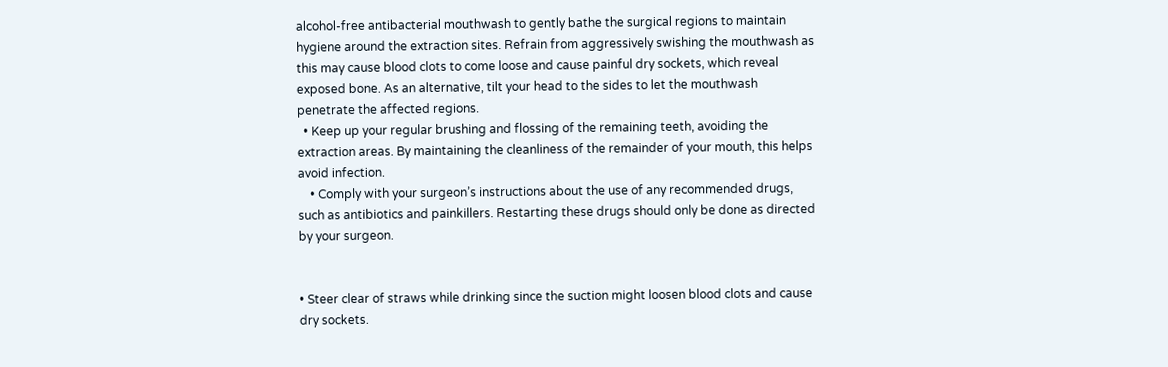alcohol-free antibacterial mouthwash to gently bathe the surgical regions to maintain hygiene around the extraction sites. Refrain from aggressively swishing the mouthwash as this may cause blood clots to come loose and cause painful dry sockets, which reveal exposed bone. As an alternative, tilt your head to the sides to let the mouthwash penetrate the affected regions.
  • Keep up your regular brushing and flossing of the remaining teeth, avoiding the extraction areas. By maintaining the cleanliness of the remainder of your mouth, this helps avoid infection.
    • Comply with your surgeon’s instructions about the use of any recommended drugs, such as antibiotics and painkillers. Restarting these drugs should only be done as directed by your surgeon.


• Steer clear of straws while drinking since the suction might loosen blood clots and cause dry sockets.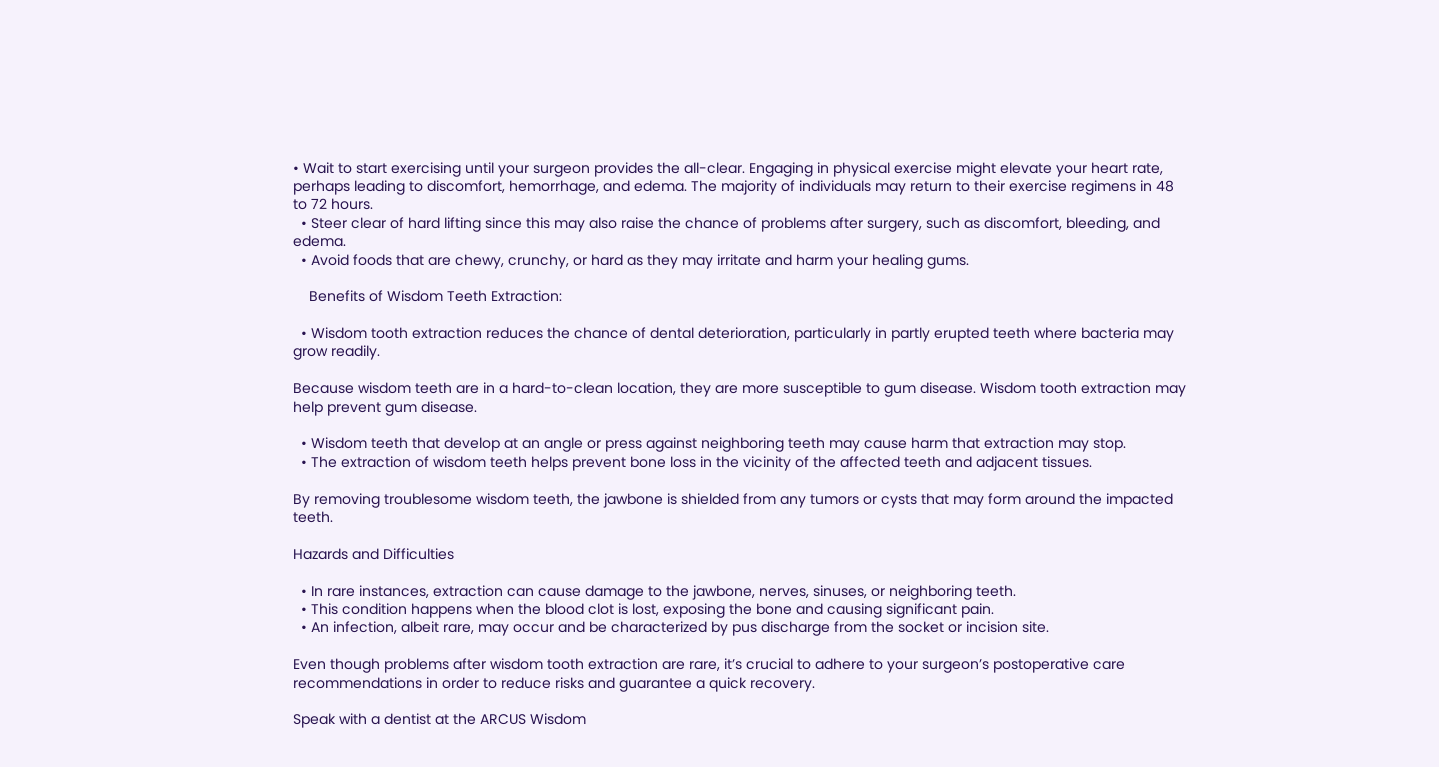• Wait to start exercising until your surgeon provides the all-clear. Engaging in physical exercise might elevate your heart rate, perhaps leading to discomfort, hemorrhage, and edema. The majority of individuals may return to their exercise regimens in 48 to 72 hours.
  • Steer clear of hard lifting since this may also raise the chance of problems after surgery, such as discomfort, bleeding, and edema.
  • Avoid foods that are chewy, crunchy, or hard as they may irritate and harm your healing gums.

    Benefits of Wisdom Teeth Extraction:

  • Wisdom tooth extraction reduces the chance of dental deterioration, particularly in partly erupted teeth where bacteria may grow readily.

Because wisdom teeth are in a hard-to-clean location, they are more susceptible to gum disease. Wisdom tooth extraction may help prevent gum disease.

  • Wisdom teeth that develop at an angle or press against neighboring teeth may cause harm that extraction may stop.
  • The extraction of wisdom teeth helps prevent bone loss in the vicinity of the affected teeth and adjacent tissues.

By removing troublesome wisdom teeth, the jawbone is shielded from any tumors or cysts that may form around the impacted teeth.

Hazards and Difficulties

  • In rare instances, extraction can cause damage to the jawbone, nerves, sinuses, or neighboring teeth.
  • This condition happens when the blood clot is lost, exposing the bone and causing significant pain.
  • An infection, albeit rare, may occur and be characterized by pus discharge from the socket or incision site.

Even though problems after wisdom tooth extraction are rare, it’s crucial to adhere to your surgeon’s postoperative care recommendations in order to reduce risks and guarantee a quick recovery.

Speak with a dentist at the ARCUS Wisdom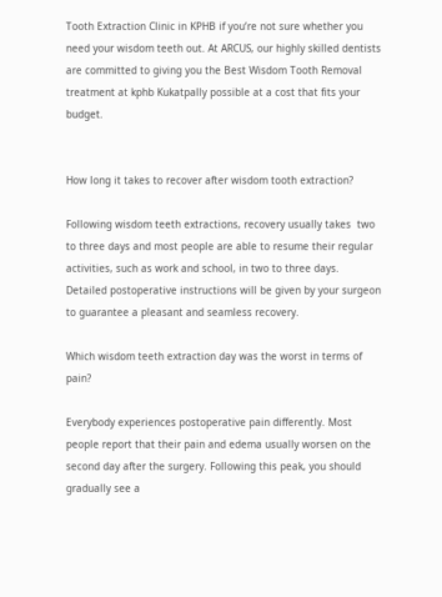Tooth Extraction Clinic in KPHB if you’re not sure whether you need your wisdom teeth out. At ARCUS, our highly skilled dentists are committed to giving you the Best Wisdom Tooth Removal treatment at kphb Kukatpally possible at a cost that fits your budget.


How long it takes to recover after wisdom tooth extraction?

Following wisdom teeth extractions, recovery usually takes  two to three days and most people are able to resume their regular activities, such as work and school, in two to three days. Detailed postoperative instructions will be given by your surgeon to guarantee a pleasant and seamless recovery.

Which wisdom teeth extraction day was the worst in terms of pain?

Everybody experiences postoperative pain differently. Most people report that their pain and edema usually worsen on the second day after the surgery. Following this peak, you should gradually see a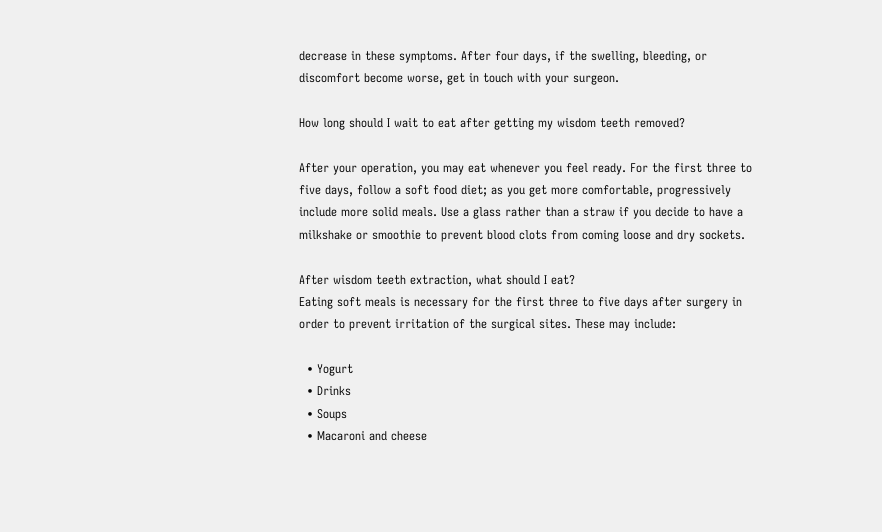decrease in these symptoms. After four days, if the swelling, bleeding, or discomfort become worse, get in touch with your surgeon.

How long should I wait to eat after getting my wisdom teeth removed?

After your operation, you may eat whenever you feel ready. For the first three to five days, follow a soft food diet; as you get more comfortable, progressively include more solid meals. Use a glass rather than a straw if you decide to have a milkshake or smoothie to prevent blood clots from coming loose and dry sockets.

After wisdom teeth extraction, what should I eat?
Eating soft meals is necessary for the first three to five days after surgery in order to prevent irritation of the surgical sites. These may include:

  • Yogurt
  • Drinks
  • Soups
  • Macaroni and cheese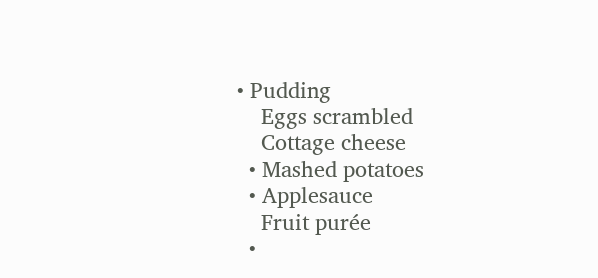• Pudding
    Eggs scrambled
    Cottage cheese
  • Mashed potatoes
  • Applesauce
    Fruit purée
  •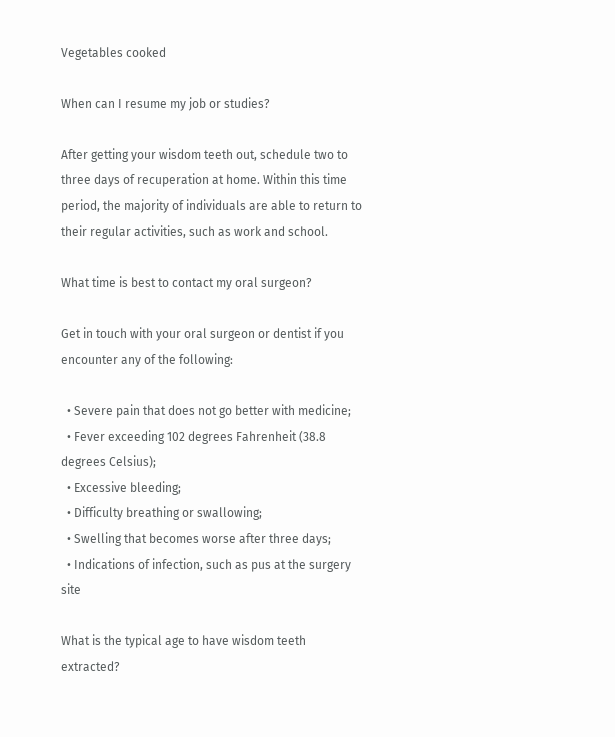Vegetables cooked

When can I resume my job or studies?

After getting your wisdom teeth out, schedule two to three days of recuperation at home. Within this time period, the majority of individuals are able to return to their regular activities, such as work and school.

What time is best to contact my oral surgeon?

Get in touch with your oral surgeon or dentist if you encounter any of the following:

  • Severe pain that does not go better with medicine;
  • Fever exceeding 102 degrees Fahrenheit (38.8 degrees Celsius);
  • Excessive bleeding;
  • Difficulty breathing or swallowing;
  • Swelling that becomes worse after three days;
  • Indications of infection, such as pus at the surgery site

What is the typical age to have wisdom teeth extracted?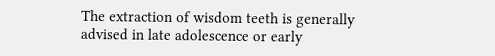The extraction of wisdom teeth is generally advised in late adolescence or early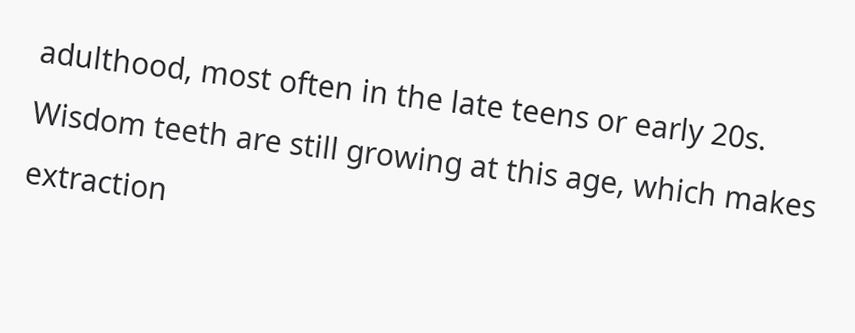adulthood, most often in the late teens or early 20s. Wisdom teeth are still growing at this age, which makes extraction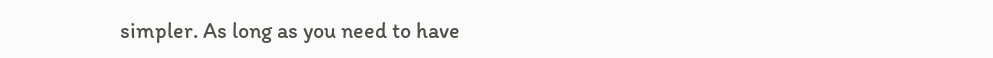simpler. As long as you need to have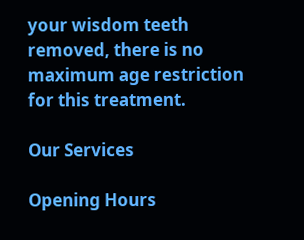your wisdom teeth removed, there is no maximum age restriction for this treatment.

Our Services

Opening Hours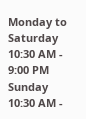Monday to Saturday 10:30 AM - 9:00 PM
Sunday 10:30 AM -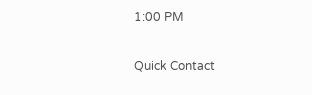1:00 PM

Quick Contact